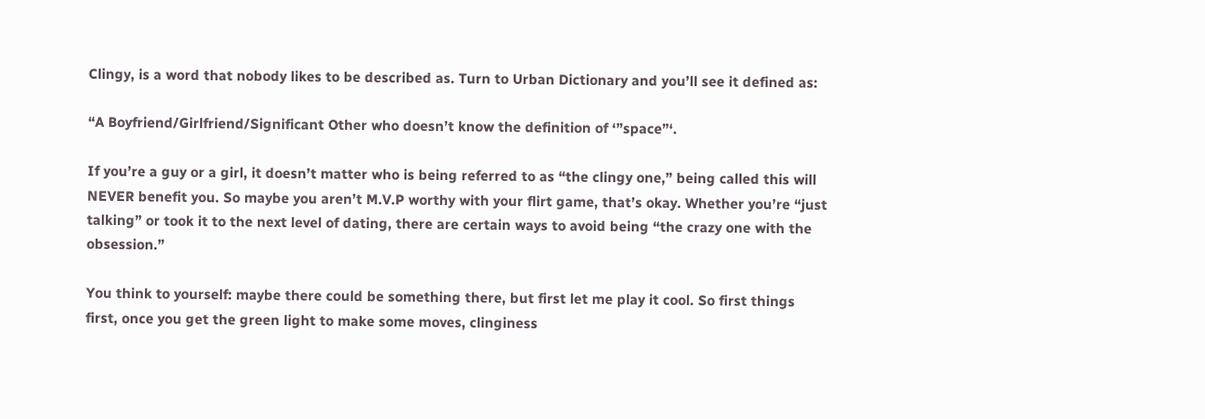Clingy, is a word that nobody likes to be described as. Turn to Urban Dictionary and you’ll see it defined as:

“A Boyfriend/Girlfriend/Significant Other who doesn’t know the definition of ‘”space”‘.

If you’re a guy or a girl, it doesn’t matter who is being referred to as “the clingy one,” being called this will NEVER benefit you. So maybe you aren’t M.V.P worthy with your flirt game, that’s okay. Whether you’re “just talking” or took it to the next level of dating, there are certain ways to avoid being “the crazy one with the obsession.”

You think to yourself: maybe there could be something there, but first let me play it cool. So first things first, once you get the green light to make some moves, clinginess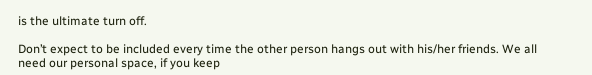is the ultimate turn off.

Don’t expect to be included every time the other person hangs out with his/her friends. We all need our personal space, if you keep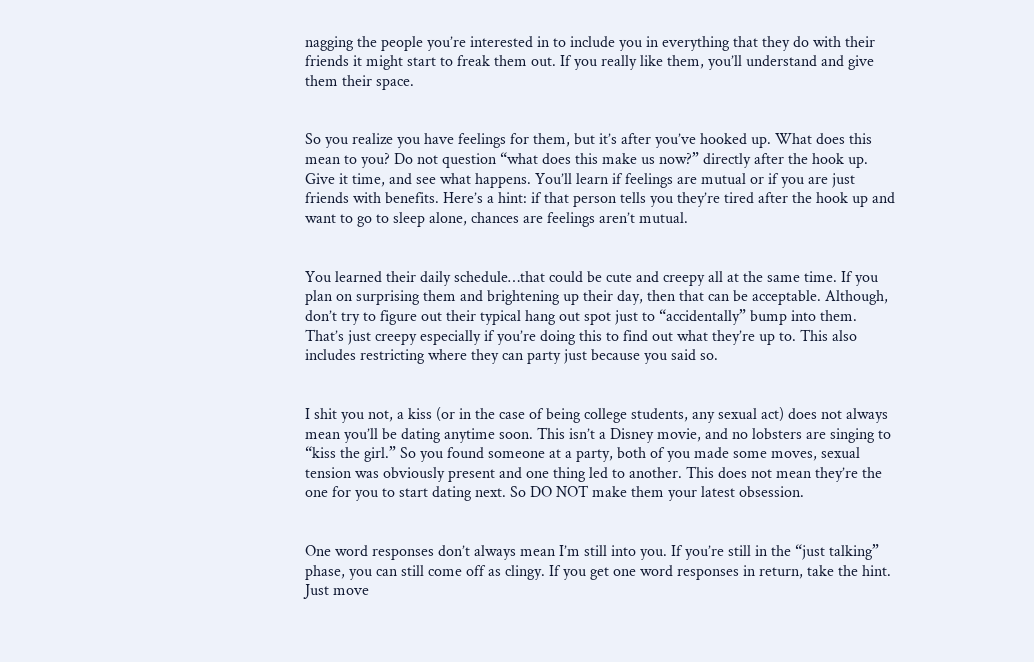nagging the people you’re interested in to include you in everything that they do with their friends it might start to freak them out. If you really like them, you’ll understand and give them their space.


So you realize you have feelings for them, but it’s after you’ve hooked up. What does this mean to you? Do not question “what does this make us now?” directly after the hook up. Give it time, and see what happens. You’ll learn if feelings are mutual or if you are just friends with benefits. Here’s a hint: if that person tells you they’re tired after the hook up and want to go to sleep alone, chances are feelings aren’t mutual.


You learned their daily schedule…that could be cute and creepy all at the same time. If you plan on surprising them and brightening up their day, then that can be acceptable. Although, don’t try to figure out their typical hang out spot just to “accidentally” bump into them. That’s just creepy especially if you’re doing this to find out what they’re up to. This also includes restricting where they can party just because you said so.


I shit you not, a kiss (or in the case of being college students, any sexual act) does not always mean you’ll be dating anytime soon. This isn’t a Disney movie, and no lobsters are singing to “kiss the girl.” So you found someone at a party, both of you made some moves, sexual tension was obviously present and one thing led to another. This does not mean they’re the one for you to start dating next. So DO NOT make them your latest obsession.


One word responses don’t always mean I’m still into you. If you’re still in the “just talking” phase, you can still come off as clingy. If you get one word responses in return, take the hint. Just move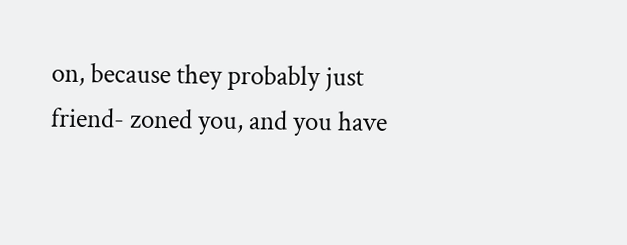on, because they probably just friend- zoned you, and you have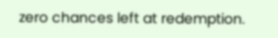zero chances left at redemption.